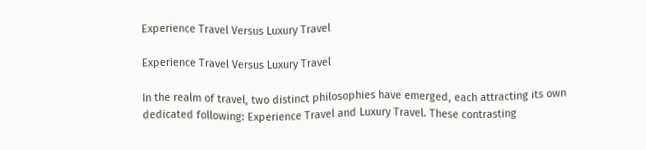Experience Travel Versus Luxury Travel

Experience Travel Versus Luxury Travel

In the realm of travel, two distinct philosophies have emerged, each attracting its own dedicated following: Experience Travel and Luxury Travel. These contrasting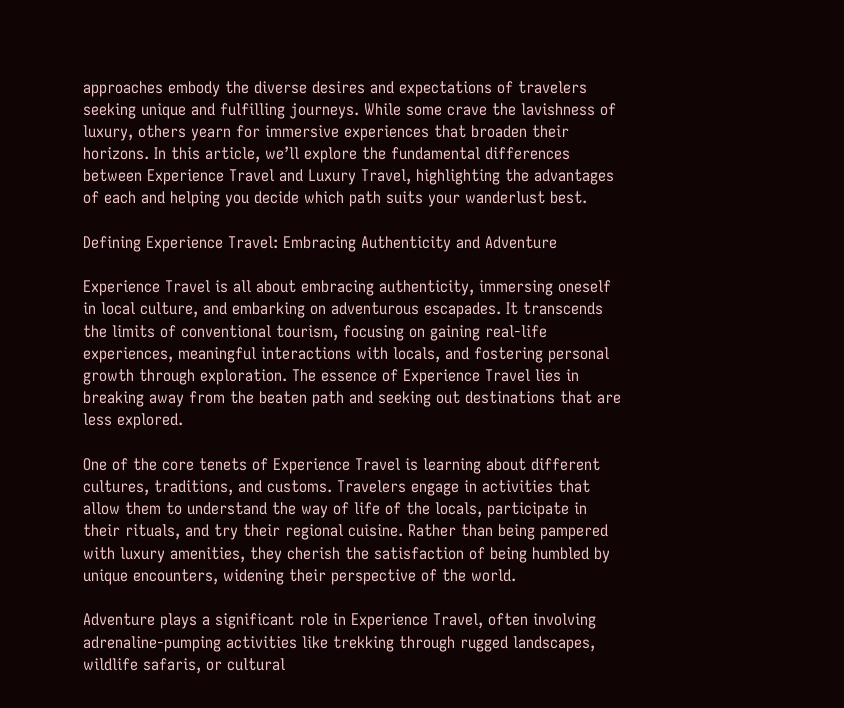approaches embody the diverse desires and expectations of travelers seeking unique and fulfilling journeys. While some crave the lavishness of luxury, others yearn for immersive experiences that broaden their horizons. In this article, we’ll explore the fundamental differences between Experience Travel and Luxury Travel, highlighting the advantages of each and helping you decide which path suits your wanderlust best.

Defining Experience Travel: Embracing Authenticity and Adventure

Experience Travel is all about embracing authenticity, immersing oneself in local culture, and embarking on adventurous escapades. It transcends the limits of conventional tourism, focusing on gaining real-life experiences, meaningful interactions with locals, and fostering personal growth through exploration. The essence of Experience Travel lies in breaking away from the beaten path and seeking out destinations that are less explored.

One of the core tenets of Experience Travel is learning about different cultures, traditions, and customs. Travelers engage in activities that allow them to understand the way of life of the locals, participate in their rituals, and try their regional cuisine. Rather than being pampered with luxury amenities, they cherish the satisfaction of being humbled by unique encounters, widening their perspective of the world.

Adventure plays a significant role in Experience Travel, often involving adrenaline-pumping activities like trekking through rugged landscapes, wildlife safaris, or cultural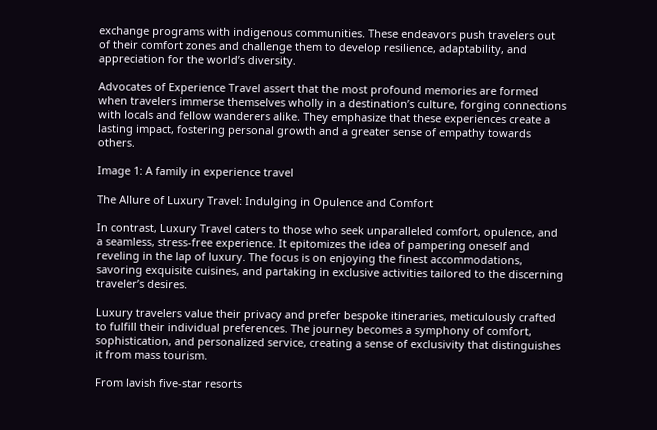exchange programs with indigenous communities. These endeavors push travelers out of their comfort zones and challenge them to develop resilience, adaptability, and appreciation for the world’s diversity.

Advocates of Experience Travel assert that the most profound memories are formed when travelers immerse themselves wholly in a destination’s culture, forging connections with locals and fellow wanderers alike. They emphasize that these experiences create a lasting impact, fostering personal growth and a greater sense of empathy towards others.

Image 1: A family in experience travel

The Allure of Luxury Travel: Indulging in Opulence and Comfort

In contrast, Luxury Travel caters to those who seek unparalleled comfort, opulence, and a seamless, stress-free experience. It epitomizes the idea of pampering oneself and reveling in the lap of luxury. The focus is on enjoying the finest accommodations, savoring exquisite cuisines, and partaking in exclusive activities tailored to the discerning traveler’s desires.

Luxury travelers value their privacy and prefer bespoke itineraries, meticulously crafted to fulfill their individual preferences. The journey becomes a symphony of comfort, sophistication, and personalized service, creating a sense of exclusivity that distinguishes it from mass tourism.

From lavish five-star resorts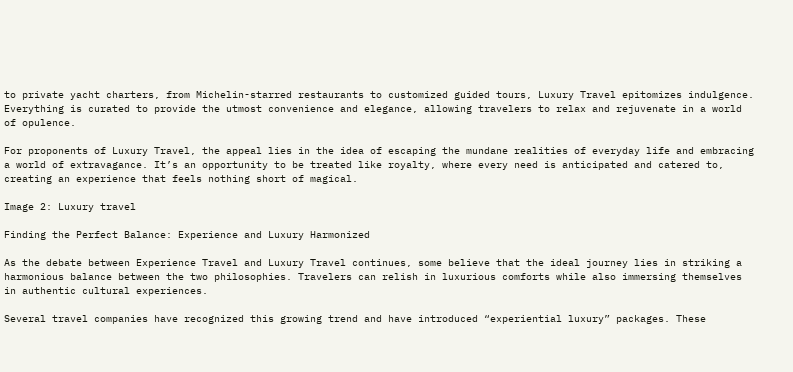to private yacht charters, from Michelin-starred restaurants to customized guided tours, Luxury Travel epitomizes indulgence. Everything is curated to provide the utmost convenience and elegance, allowing travelers to relax and rejuvenate in a world of opulence.

For proponents of Luxury Travel, the appeal lies in the idea of escaping the mundane realities of everyday life and embracing a world of extravagance. It’s an opportunity to be treated like royalty, where every need is anticipated and catered to, creating an experience that feels nothing short of magical.

Image 2: Luxury travel

Finding the Perfect Balance: Experience and Luxury Harmonized

As the debate between Experience Travel and Luxury Travel continues, some believe that the ideal journey lies in striking a harmonious balance between the two philosophies. Travelers can relish in luxurious comforts while also immersing themselves in authentic cultural experiences.

Several travel companies have recognized this growing trend and have introduced “experiential luxury” packages. These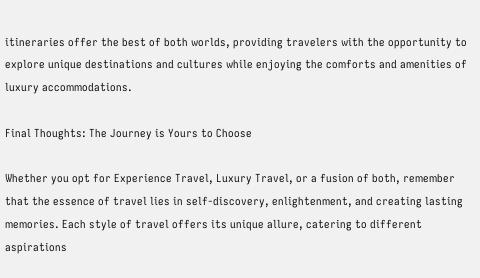itineraries offer the best of both worlds, providing travelers with the opportunity to explore unique destinations and cultures while enjoying the comforts and amenities of luxury accommodations.

Final Thoughts: The Journey is Yours to Choose

Whether you opt for Experience Travel, Luxury Travel, or a fusion of both, remember that the essence of travel lies in self-discovery, enlightenment, and creating lasting memories. Each style of travel offers its unique allure, catering to different aspirations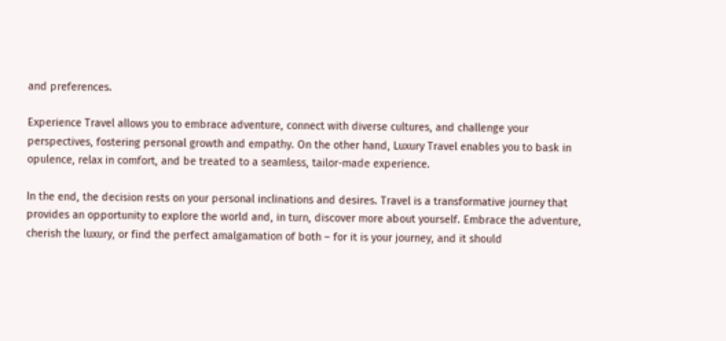and preferences.

Experience Travel allows you to embrace adventure, connect with diverse cultures, and challenge your perspectives, fostering personal growth and empathy. On the other hand, Luxury Travel enables you to bask in opulence, relax in comfort, and be treated to a seamless, tailor-made experience.

In the end, the decision rests on your personal inclinations and desires. Travel is a transformative journey that provides an opportunity to explore the world and, in turn, discover more about yourself. Embrace the adventure, cherish the luxury, or find the perfect amalgamation of both – for it is your journey, and it should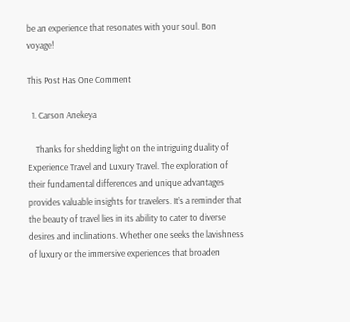be an experience that resonates with your soul. Bon voyage!

This Post Has One Comment

  1. Carson Anekeya

    Thanks for shedding light on the intriguing duality of Experience Travel and Luxury Travel. The exploration of their fundamental differences and unique advantages provides valuable insights for travelers. It’s a reminder that the beauty of travel lies in its ability to cater to diverse desires and inclinations. Whether one seeks the lavishness of luxury or the immersive experiences that broaden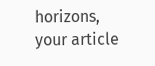horizons, your article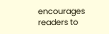encourages readers to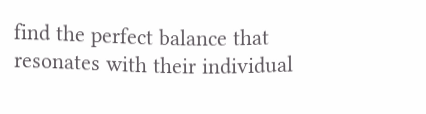find the perfect balance that resonates with their individual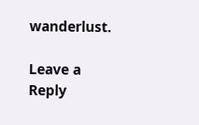wanderlust.

Leave a Reply